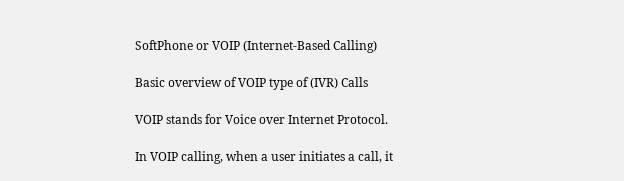SoftPhone or VOIP (Internet-Based Calling)

Basic overview of VOIP type of (IVR) Calls

VOIP stands for Voice over Internet Protocol.

In VOIP calling, when a user initiates a call, it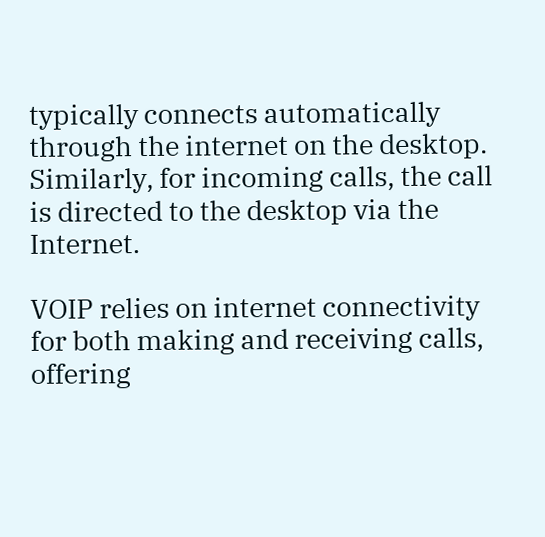typically connects automatically through the internet on the desktop. Similarly, for incoming calls, the call is directed to the desktop via the Internet.

VOIP relies on internet connectivity for both making and receiving calls, offering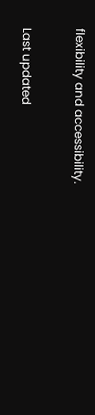flexibility and accessibility.

Last updated